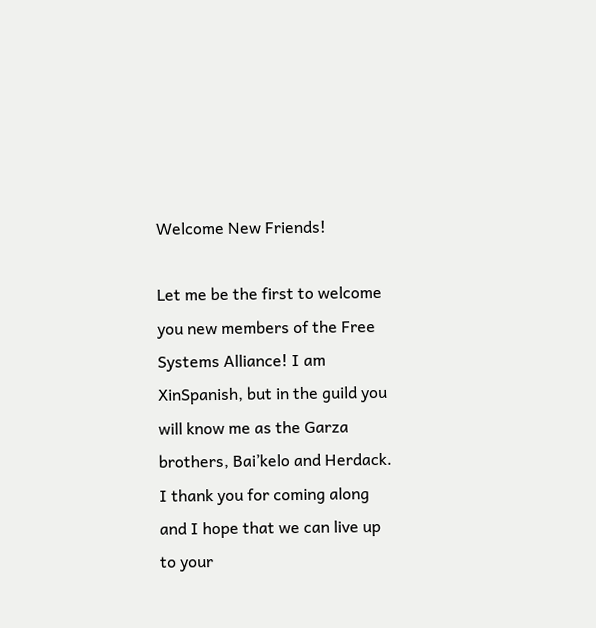Welcome New Friends!

Let me be the first to welcome you new members of the Free Systems Alliance! I am XinSpanish, but in the guild you will know me as the Garza brothers, Bai’kelo and Herdack. I thank you for coming along and I hope that we can live up to your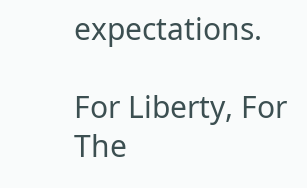expectations.

For Liberty, For The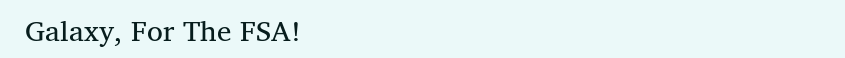Galaxy, For The FSA!